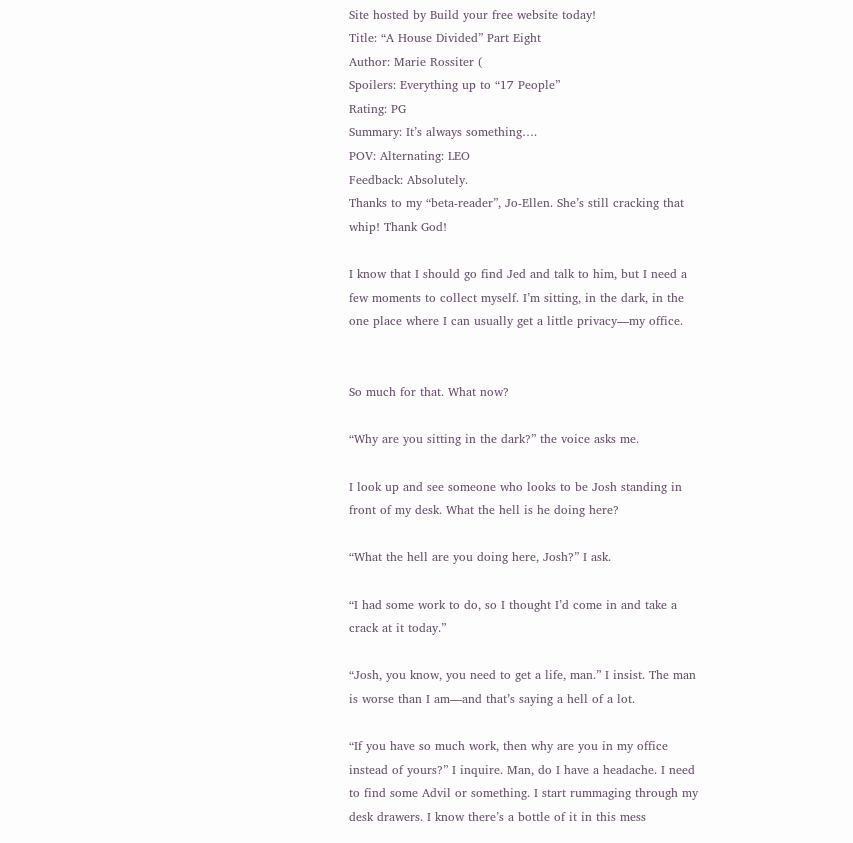Site hosted by Build your free website today!
Title: “A House Divided” Part Eight
Author: Marie Rossiter (
Spoilers: Everything up to “17 People”
Rating: PG
Summary: It’s always something….
POV: Alternating: LEO
Feedback: Absolutely.
Thanks to my “beta-reader”, Jo-Ellen. She’s still cracking that whip! Thank God!

I know that I should go find Jed and talk to him, but I need a few moments to collect myself. I’m sitting, in the dark, in the one place where I can usually get a little privacy—my office.


So much for that. What now?

“Why are you sitting in the dark?” the voice asks me.

I look up and see someone who looks to be Josh standing in front of my desk. What the hell is he doing here?

“What the hell are you doing here, Josh?” I ask.

“I had some work to do, so I thought I’d come in and take a crack at it today.”

“Josh, you know, you need to get a life, man.” I insist. The man is worse than I am—and that’s saying a hell of a lot.

“If you have so much work, then why are you in my office instead of yours?” I inquire. Man, do I have a headache. I need to find some Advil or something. I start rummaging through my desk drawers. I know there’s a bottle of it in this mess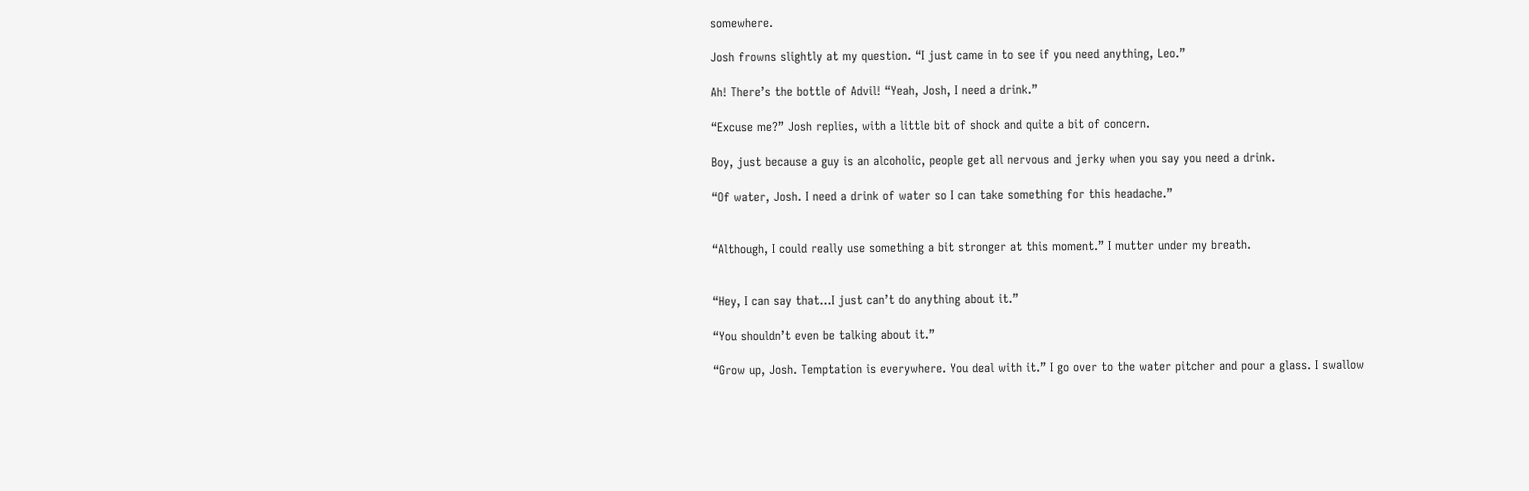somewhere.

Josh frowns slightly at my question. “I just came in to see if you need anything, Leo.”

Ah! There’s the bottle of Advil! “Yeah, Josh, I need a drink.”

“Excuse me?” Josh replies, with a little bit of shock and quite a bit of concern.

Boy, just because a guy is an alcoholic, people get all nervous and jerky when you say you need a drink.

“Of water, Josh. I need a drink of water so I can take something for this headache.”


“Although, I could really use something a bit stronger at this moment.” I mutter under my breath.


“Hey, I can say that…I just can’t do anything about it.”

“You shouldn’t even be talking about it.”

“Grow up, Josh. Temptation is everywhere. You deal with it.” I go over to the water pitcher and pour a glass. I swallow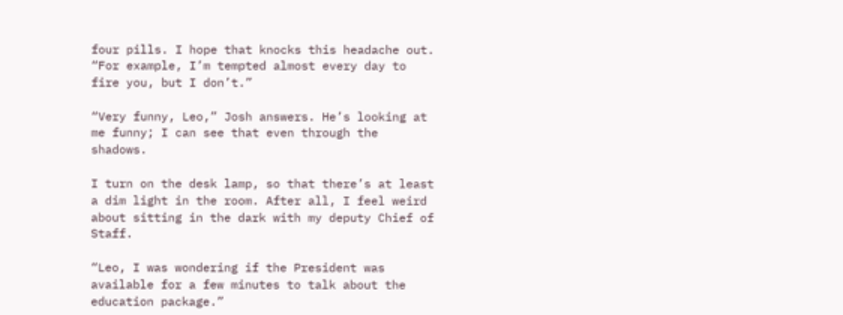four pills. I hope that knocks this headache out. “For example, I’m tempted almost every day to fire you, but I don’t.”

“Very funny, Leo,” Josh answers. He’s looking at me funny; I can see that even through the shadows.

I turn on the desk lamp, so that there’s at least a dim light in the room. After all, I feel weird about sitting in the dark with my deputy Chief of Staff.

“Leo, I was wondering if the President was available for a few minutes to talk about the education package.”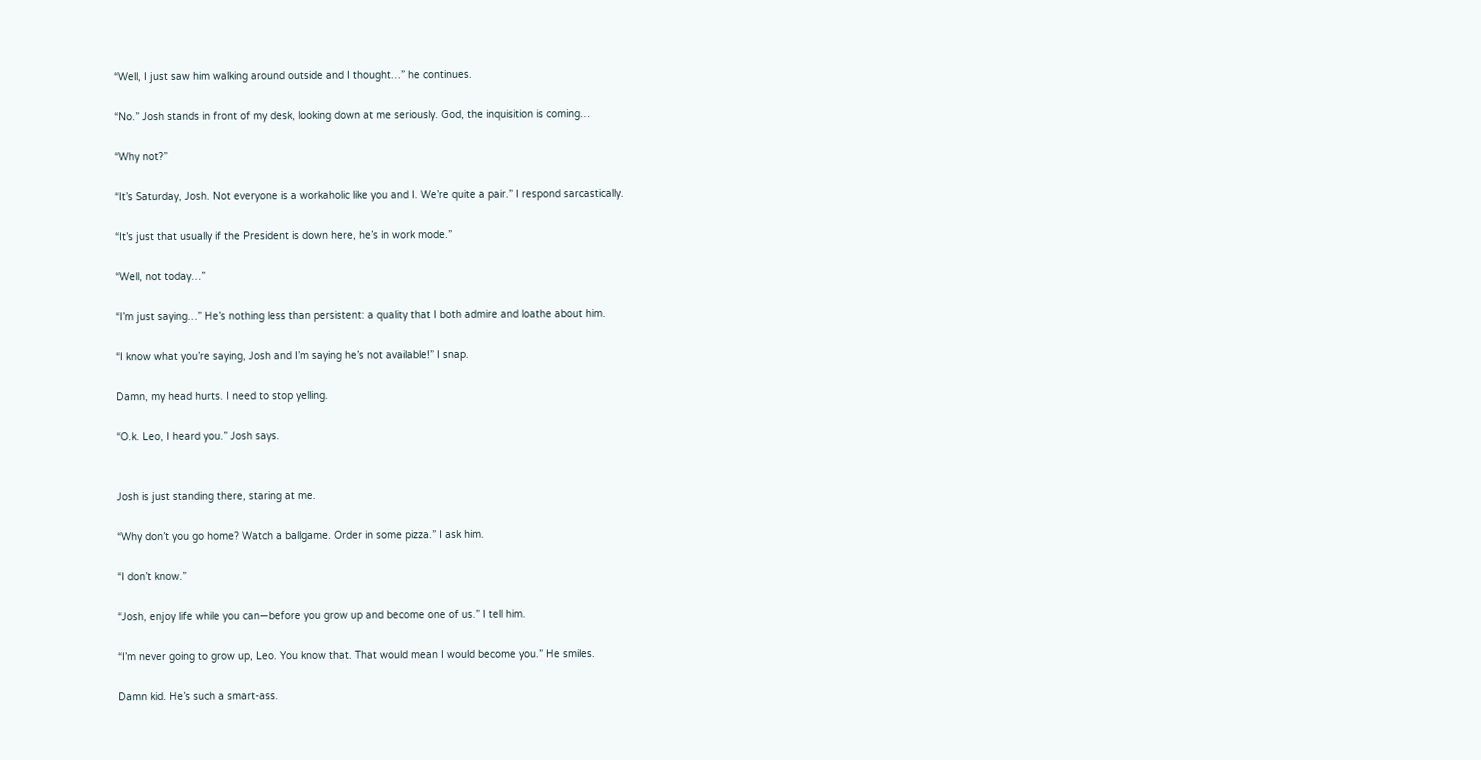“Well, I just saw him walking around outside and I thought…” he continues.

“No.” Josh stands in front of my desk, looking down at me seriously. God, the inquisition is coming…

“Why not?”

“It’s Saturday, Josh. Not everyone is a workaholic like you and I. We’re quite a pair.” I respond sarcastically.

“It’s just that usually if the President is down here, he’s in work mode.”

“Well, not today…”

“I’m just saying…” He’s nothing less than persistent: a quality that I both admire and loathe about him.

“I know what you’re saying, Josh and I’m saying he’s not available!” I snap.

Damn, my head hurts. I need to stop yelling.

“O.k. Leo, I heard you.” Josh says.


Josh is just standing there, staring at me.

“Why don’t you go home? Watch a ballgame. Order in some pizza.” I ask him.

“I don’t know.”

“Josh, enjoy life while you can—before you grow up and become one of us.” I tell him.

“I’m never going to grow up, Leo. You know that. That would mean I would become you.” He smiles.

Damn kid. He’s such a smart-ass.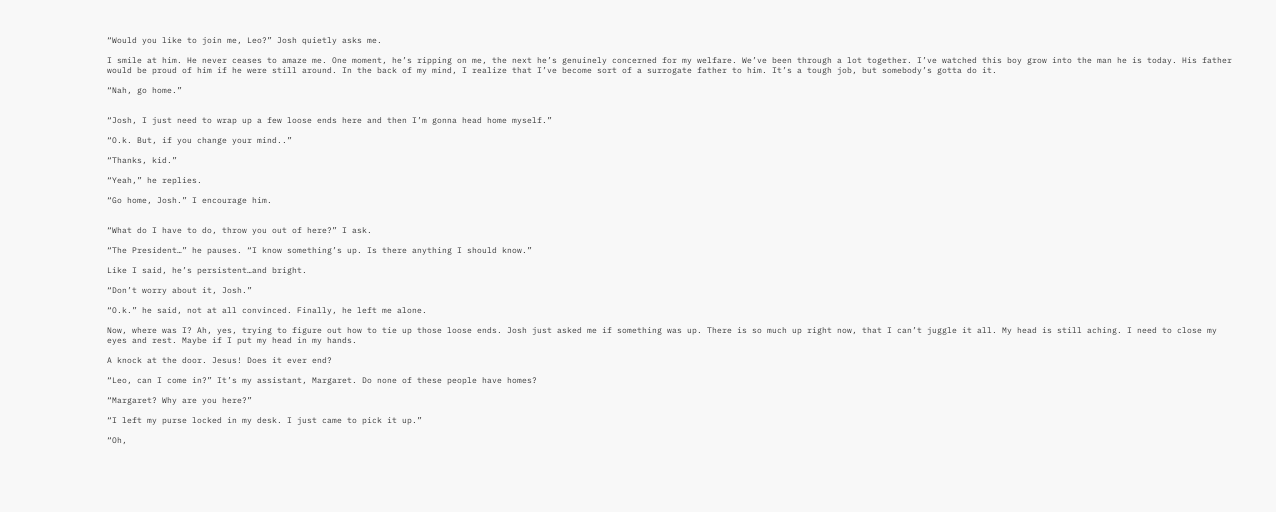“Would you like to join me, Leo?” Josh quietly asks me.

I smile at him. He never ceases to amaze me. One moment, he’s ripping on me, the next he’s genuinely concerned for my welfare. We’ve been through a lot together. I’ve watched this boy grow into the man he is today. His father would be proud of him if he were still around. In the back of my mind, I realize that I’ve become sort of a surrogate father to him. It’s a tough job, but somebody’s gotta do it.

“Nah, go home.”


“Josh, I just need to wrap up a few loose ends here and then I’m gonna head home myself.”

“O.k. But, if you change your mind..”

“Thanks, kid.”

“Yeah,” he replies.

“Go home, Josh.” I encourage him.


“What do I have to do, throw you out of here?” I ask.

“The President…” he pauses. “I know something’s up. Is there anything I should know.”

Like I said, he’s persistent…and bright.

“Don’t worry about it, Josh.”

“O.k.” he said, not at all convinced. Finally, he left me alone.

Now, where was I? Ah, yes, trying to figure out how to tie up those loose ends. Josh just asked me if something was up. There is so much up right now, that I can’t juggle it all. My head is still aching. I need to close my eyes and rest. Maybe if I put my head in my hands.

A knock at the door. Jesus! Does it ever end?

“Leo, can I come in?” It’s my assistant, Margaret. Do none of these people have homes?

“Margaret? Why are you here?”

“I left my purse locked in my desk. I just came to pick it up.”

“Oh,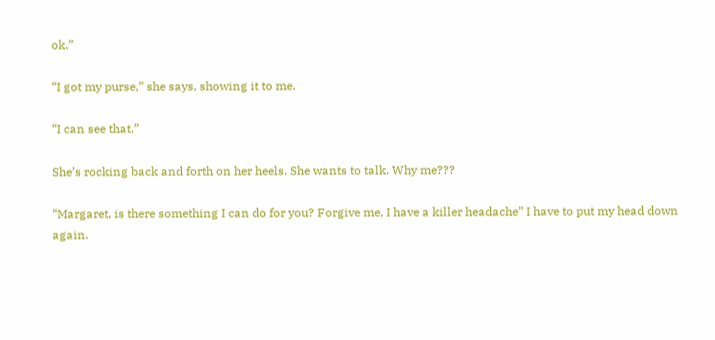ok.”

“I got my purse,” she says, showing it to me.

“I can see that.”

She’s rocking back and forth on her heels. She wants to talk. Why me???

“Margaret, is there something I can do for you? Forgive me, I have a killer headache” I have to put my head down again.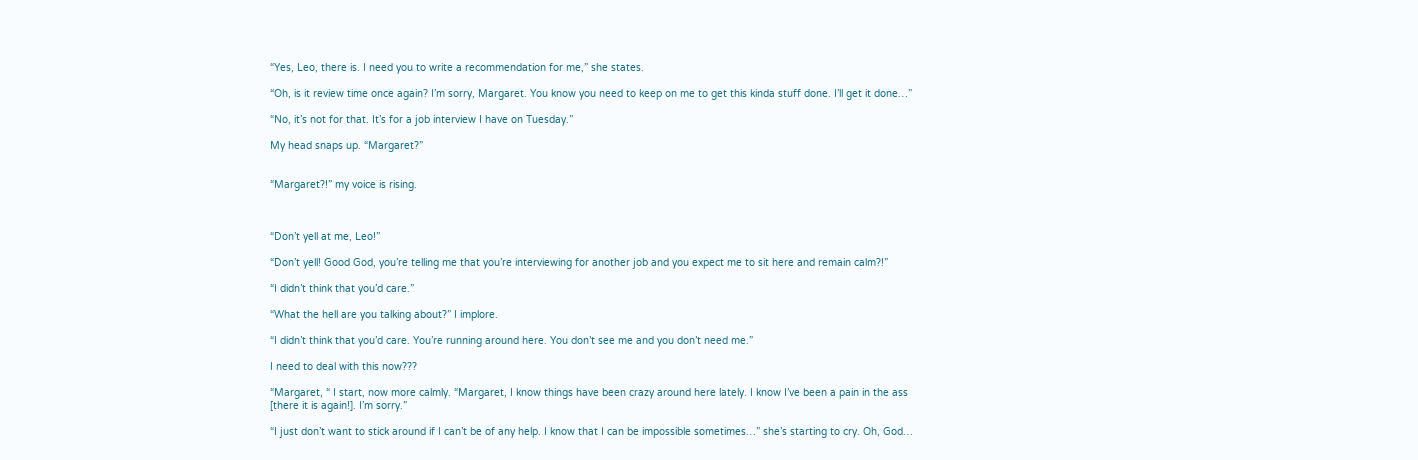“Yes, Leo, there is. I need you to write a recommendation for me,” she states.

“Oh, is it review time once again? I’m sorry, Margaret. You know you need to keep on me to get this kinda stuff done. I’ll get it done…”

“No, it’s not for that. It’s for a job interview I have on Tuesday.”

My head snaps up. “Margaret?”


“Margaret?!” my voice is rising.



“Don’t yell at me, Leo!”

“Don’t yell! Good God, you’re telling me that you’re interviewing for another job and you expect me to sit here and remain calm?!”

“I didn’t think that you’d care.”

“What the hell are you talking about?” I implore.

“I didn’t think that you’d care. You’re running around here. You don’t see me and you don’t need me.”

I need to deal with this now???

“Margaret, “ I start, now more calmly. “Margaret, I know things have been crazy around here lately. I know I’ve been a pain in the ass [there it is again!]. I’m sorry.”

“I just don’t want to stick around if I can’t be of any help. I know that I can be impossible sometimes…” she’s starting to cry. Oh, God…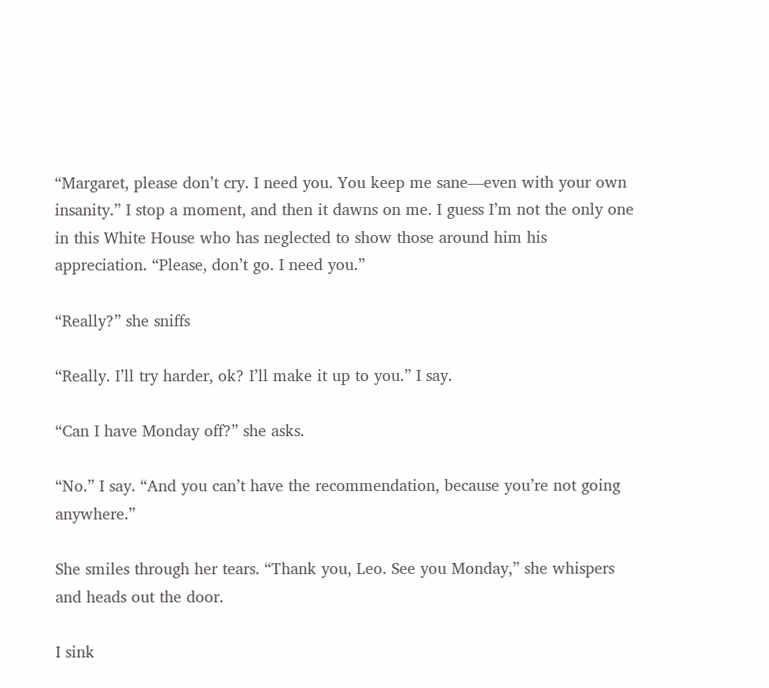“Margaret, please don’t cry. I need you. You keep me sane—even with your own insanity.” I stop a moment, and then it dawns on me. I guess I’m not the only one in this White House who has neglected to show those around him his appreciation. “Please, don’t go. I need you.”

“Really?” she sniffs

“Really. I’ll try harder, ok? I’ll make it up to you.” I say.

“Can I have Monday off?” she asks.

“No.” I say. “And you can’t have the recommendation, because you’re not going anywhere.”

She smiles through her tears. “Thank you, Leo. See you Monday,” she whispers and heads out the door.

I sink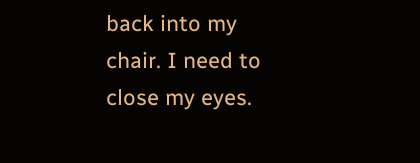back into my chair. I need to close my eyes.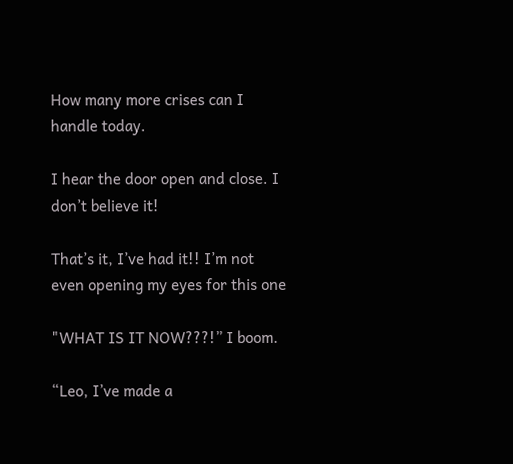How many more crises can I handle today.

I hear the door open and close. I don’t believe it!

That’s it, I’ve had it!! I’m not even opening my eyes for this one

"WHAT IS IT NOW???!” I boom.

“Leo, I’ve made a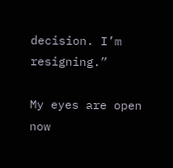decision. I’m resigning.”

My eyes are open now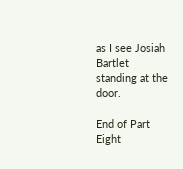as I see Josiah Bartlet standing at the door.

End of Part Eight